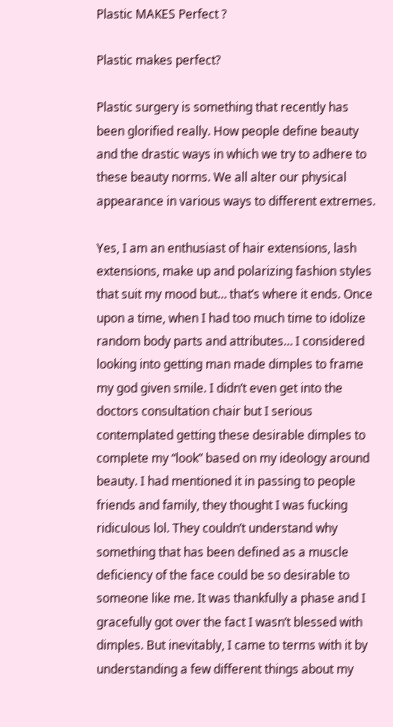Plastic MAKES Perfect ?

Plastic makes perfect?

Plastic surgery is something that recently has been glorified really. How people define beauty and the drastic ways in which we try to adhere to these beauty norms. We all alter our physical appearance in various ways to different extremes.

Yes, I am an enthusiast of hair extensions, lash extensions, make up and polarizing fashion styles that suit my mood but… that’s where it ends. Once upon a time, when I had too much time to idolize random body parts and attributes… I considered looking into getting man made dimples to frame my god given smile. I didn’t even get into the doctors consultation chair but I serious contemplated getting these desirable dimples to complete my “look” based on my ideology around beauty. I had mentioned it in passing to people friends and family, they thought I was fucking ridiculous lol. They couldn’t understand why something that has been defined as a muscle deficiency of the face could be so desirable to someone like me. It was thankfully a phase and I gracefully got over the fact I wasn’t blessed with dimples. But inevitably, I came to terms with it by understanding a few different things about my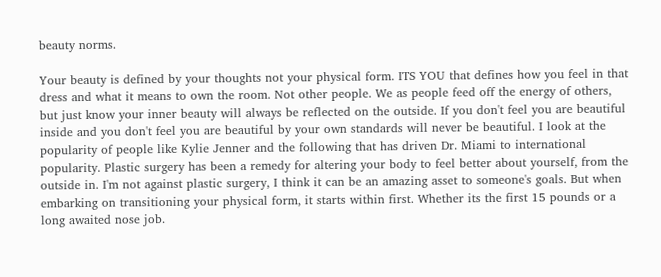beauty norms.

Your beauty is defined by your thoughts not your physical form. ITS YOU that defines how you feel in that dress and what it means to own the room. Not other people. We as people feed off the energy of others, but just know your inner beauty will always be reflected on the outside. If you don't feel you are beautiful inside and you don't feel you are beautiful by your own standards will never be beautiful. I look at the popularity of people like Kylie Jenner and the following that has driven Dr. Miami to international popularity. Plastic surgery has been a remedy for altering your body to feel better about yourself, from the outside in. I'm not against plastic surgery, I think it can be an amazing asset to someone's goals. But when embarking on transitioning your physical form, it starts within first. Whether its the first 15 pounds or a long awaited nose job.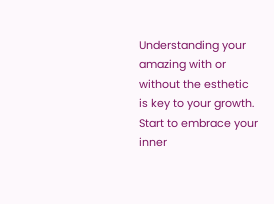Understanding your amazing with or without the esthetic is key to your growth.  Start to embrace your inner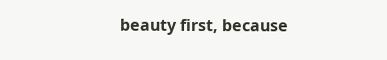beauty first, because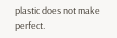plastic does not make perfect.